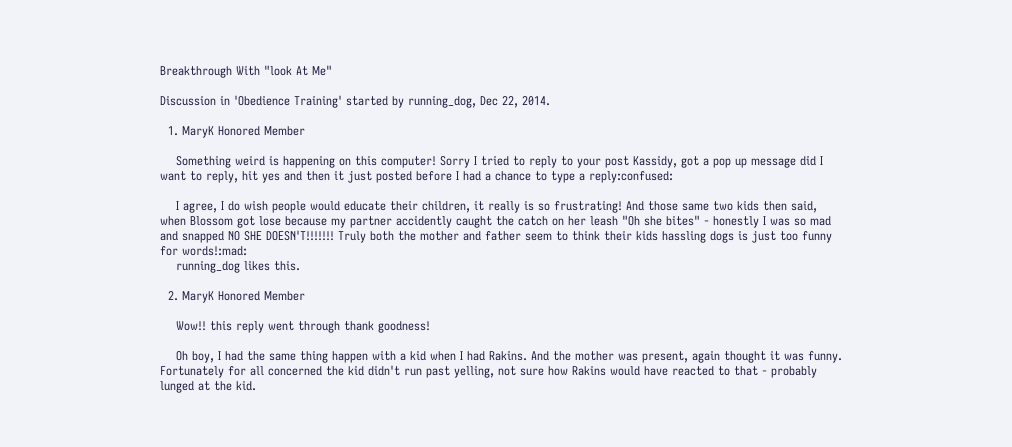Breakthrough With "look At Me"

Discussion in 'Obedience Training' started by running_dog, Dec 22, 2014.

  1. MaryK Honored Member

    Something weird is happening on this computer! Sorry I tried to reply to your post Kassidy, got a pop up message did I want to reply, hit yes and then it just posted before I had a chance to type a reply:confused:

    I agree, I do wish people would educate their children, it really is so frustrating! And those same two kids then said, when Blossom got lose because my partner accidently caught the catch on her leash "Oh she bites" - honestly I was so mad and snapped NO SHE DOESN'T!!!!!!! Truly both the mother and father seem to think their kids hassling dogs is just too funny for words!:mad:
    running_dog likes this.

  2. MaryK Honored Member

    Wow!! this reply went through thank goodness!

    Oh boy, I had the same thing happen with a kid when I had Rakins. And the mother was present, again thought it was funny. Fortunately for all concerned the kid didn't run past yelling, not sure how Rakins would have reacted to that - probably lunged at the kid.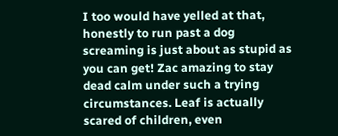I too would have yelled at that, honestly to run past a dog screaming is just about as stupid as you can get! Zac amazing to stay dead calm under such a trying circumstances. Leaf is actually scared of children, even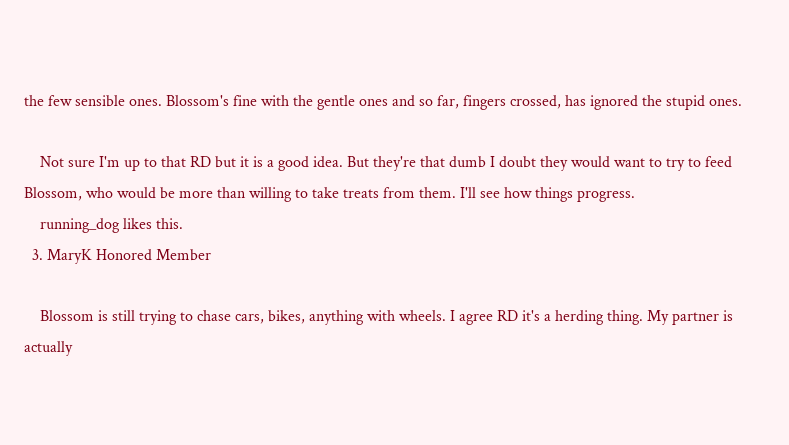the few sensible ones. Blossom's fine with the gentle ones and so far, fingers crossed, has ignored the stupid ones.

    Not sure I'm up to that RD but it is a good idea. But they're that dumb I doubt they would want to try to feed Blossom, who would be more than willing to take treats from them. I'll see how things progress.
    running_dog likes this.
  3. MaryK Honored Member

    Blossom is still trying to chase cars, bikes, anything with wheels. I agree RD it's a herding thing. My partner is actually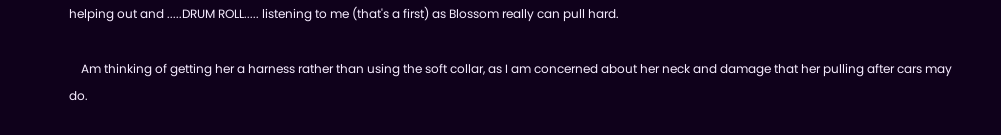helping out and .....DRUM ROLL..... listening to me (that's a first) as Blossom really can pull hard.

    Am thinking of getting her a harness rather than using the soft collar, as I am concerned about her neck and damage that her pulling after cars may do.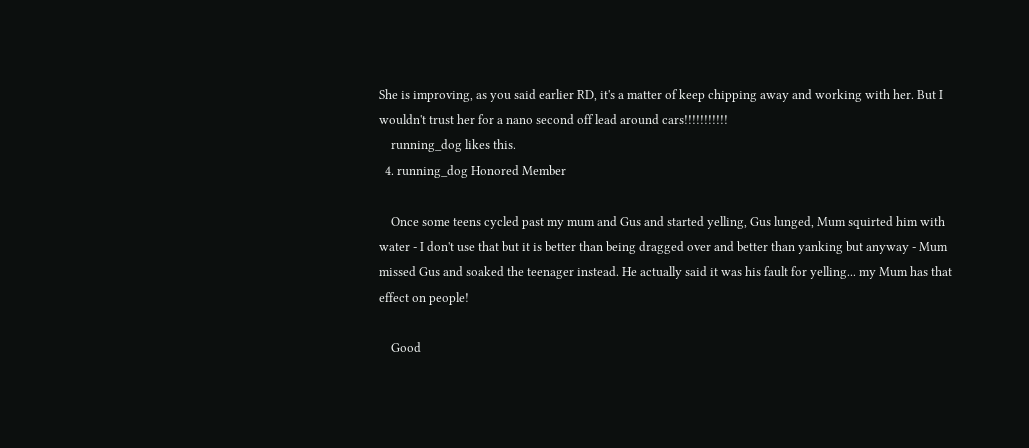She is improving, as you said earlier RD, it's a matter of keep chipping away and working with her. But I wouldn't trust her for a nano second off lead around cars!!!!!!!!!!!
    running_dog likes this.
  4. running_dog Honored Member

    Once some teens cycled past my mum and Gus and started yelling, Gus lunged, Mum squirted him with water - I don't use that but it is better than being dragged over and better than yanking but anyway - Mum missed Gus and soaked the teenager instead. He actually said it was his fault for yelling... my Mum has that effect on people!

    Good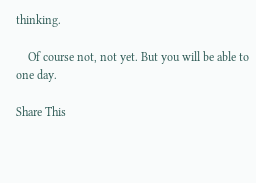thinking.

    Of course not, not yet. But you will be able to one day.

Share This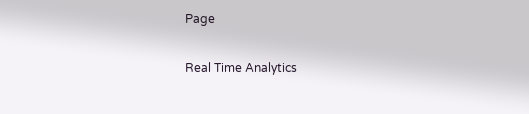Page

Real Time Analytics